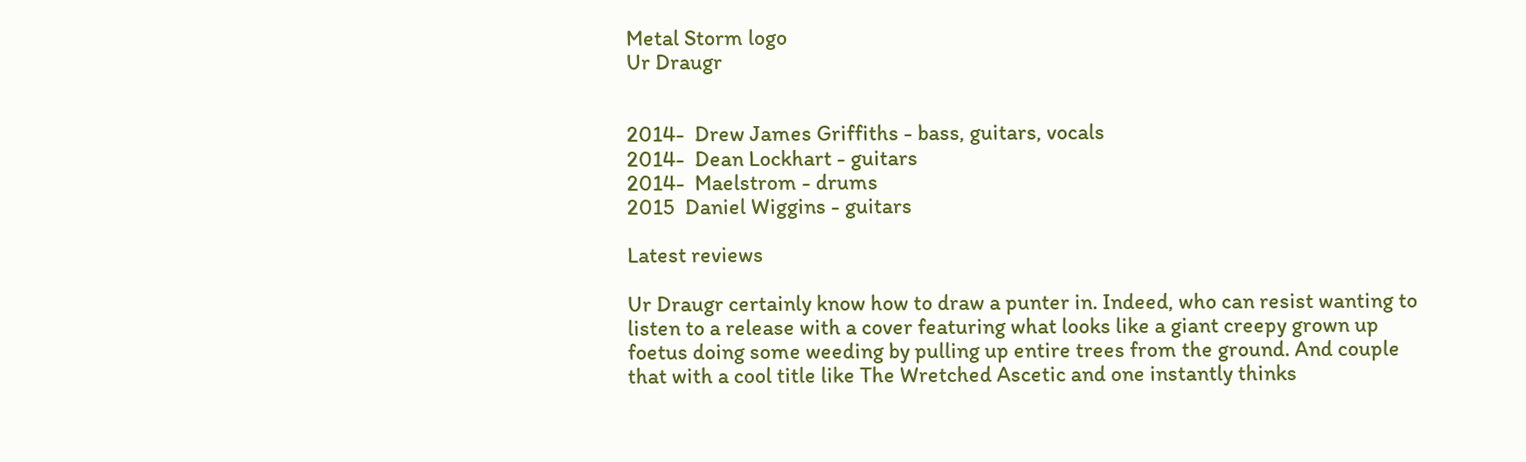Metal Storm logo
Ur Draugr


2014-  Drew James Griffiths - bass, guitars, vocals
2014-  Dean Lockhart - guitars
2014-  Maelstrom - drums
2015  Daniel Wiggins - guitars

Latest reviews

Ur Draugr certainly know how to draw a punter in. Indeed, who can resist wanting to listen to a release with a cover featuring what looks like a giant creepy grown up foetus doing some weeding by pulling up entire trees from the ground. And couple that with a cool title like The Wretched Ascetic and one instantly thinks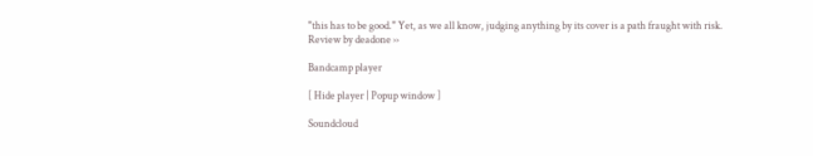"this has to be good." Yet, as we all know, judging anything by its cover is a path fraught with risk.
Review by deadone ››

Bandcamp player

[ Hide player | Popup window ]

Soundcloud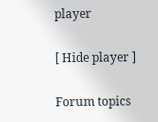player

[ Hide player ]

Forum topics